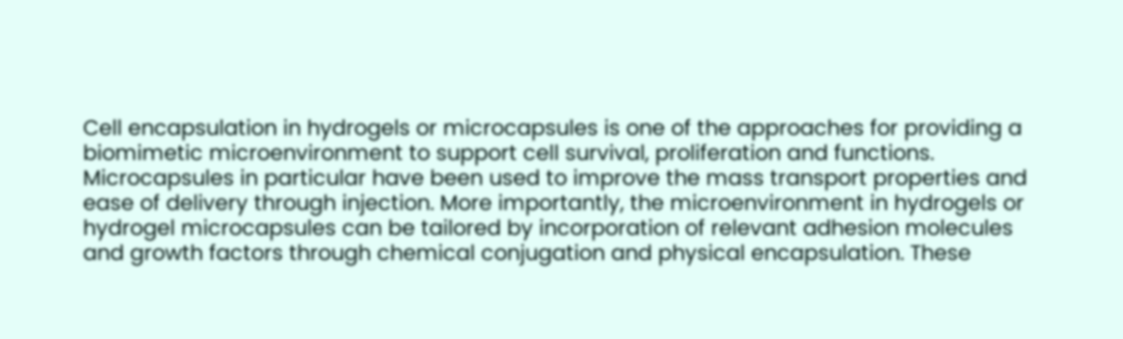Cell encapsulation in hydrogels or microcapsules is one of the approaches for providing a biomimetic microenvironment to support cell survival, proliferation and functions. Microcapsules in particular have been used to improve the mass transport properties and ease of delivery through injection. More importantly, the microenvironment in hydrogels or hydrogel microcapsules can be tailored by incorporation of relevant adhesion molecules and growth factors through chemical conjugation and physical encapsulation. These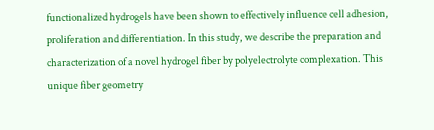functionalized hydrogels have been shown to effectively influence cell adhesion, proliferation and differentiation. In this study, we describe the preparation and characterization of a novel hydrogel fiber by polyelectrolyte complexation. This unique fiber geometry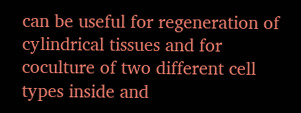can be useful for regeneration of cylindrical tissues and for coculture of two different cell types inside and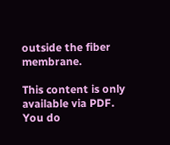outside the fiber membrane.

This content is only available via PDF.
You do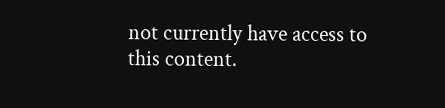not currently have access to this content.